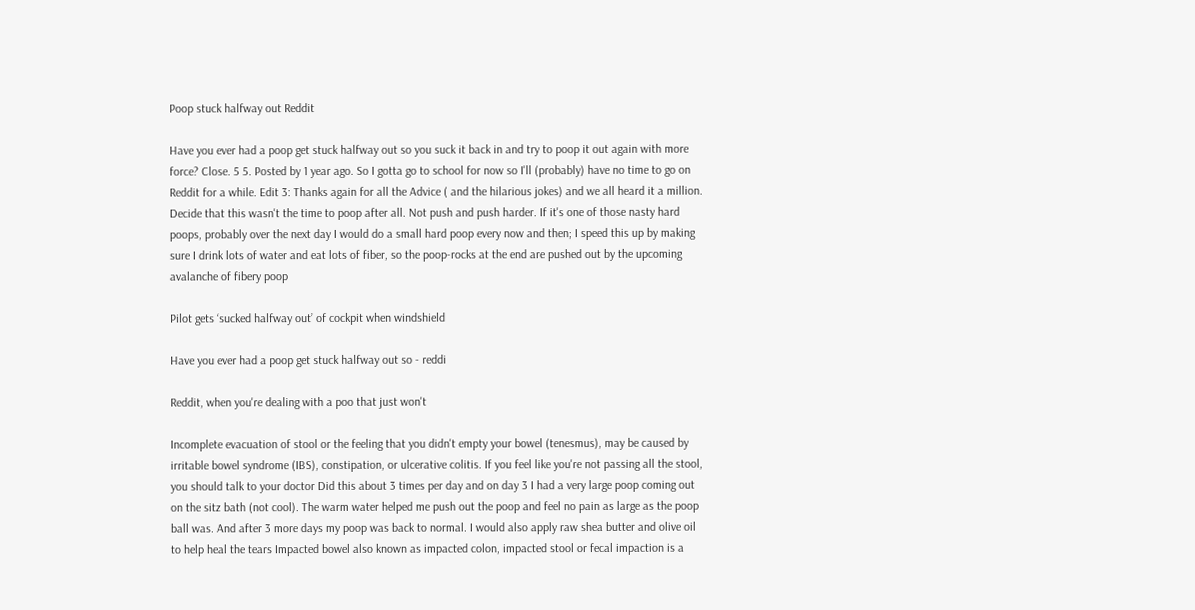Poop stuck halfway out Reddit

Have you ever had a poop get stuck halfway out so you suck it back in and try to poop it out again with more force? Close. 5 5. Posted by 1 year ago. So I gotta go to school for now so I'll (probably) have no time to go on Reddit for a while. Edit 3: Thanks again for all the Advice ( and the hilarious jokes) and we all heard it a million. Decide that this wasn't the time to poop after all. Not push and push harder. If it's one of those nasty hard poops, probably over the next day I would do a small hard poop every now and then; I speed this up by making sure I drink lots of water and eat lots of fiber, so the poop-rocks at the end are pushed out by the upcoming avalanche of fibery poop

Pilot gets ‘sucked halfway out’ of cockpit when windshield

Have you ever had a poop get stuck halfway out so - reddi

Reddit, when you're dealing with a poo that just won't

Incomplete evacuation of stool or the feeling that you didn't empty your bowel (tenesmus), may be caused by irritable bowel syndrome (IBS), constipation, or ulcerative colitis. If you feel like you're not passing all the stool, you should talk to your doctor Did this about 3 times per day and on day 3 I had a very large poop coming out on the sitz bath (not cool). The warm water helped me push out the poop and feel no pain as large as the poop ball was. And after 3 more days my poop was back to normal. I would also apply raw shea butter and olive oil to help heal the tears Impacted bowel also known as impacted colon, impacted stool or fecal impaction is a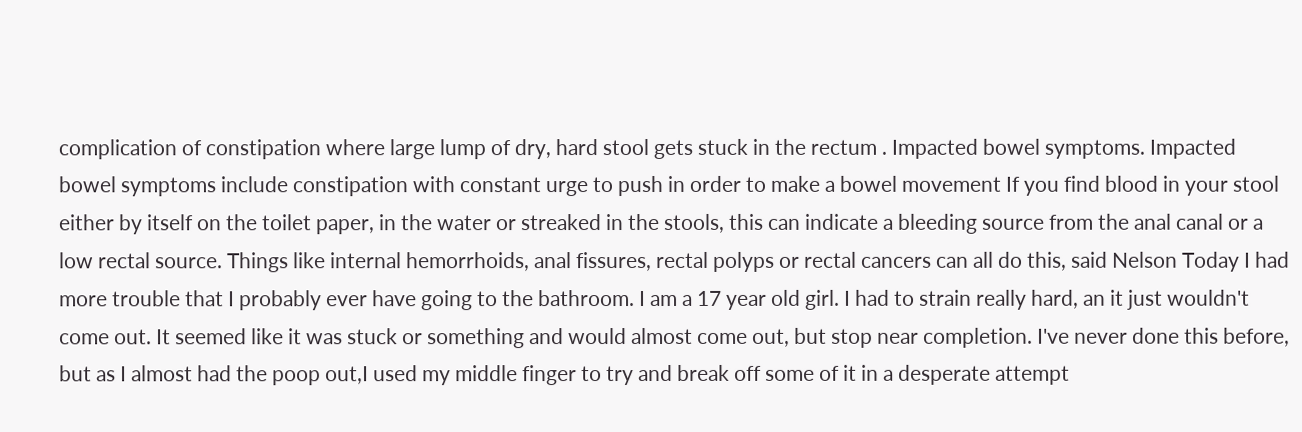complication of constipation where large lump of dry, hard stool gets stuck in the rectum . Impacted bowel symptoms. Impacted bowel symptoms include constipation with constant urge to push in order to make a bowel movement If you find blood in your stool either by itself on the toilet paper, in the water or streaked in the stools, this can indicate a bleeding source from the anal canal or a low rectal source. Things like internal hemorrhoids, anal fissures, rectal polyps or rectal cancers can all do this, said Nelson Today I had more trouble that I probably ever have going to the bathroom. I am a 17 year old girl. I had to strain really hard, an it just wouldn't come out. It seemed like it was stuck or something and would almost come out, but stop near completion. I've never done this before, but as I almost had the poop out,I used my middle finger to try and break off some of it in a desperate attempt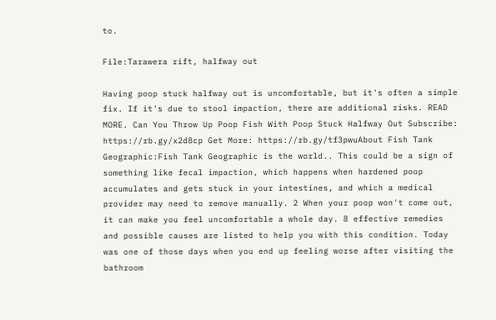to.

File:Tarawera rift, halfway out

Having poop stuck halfway out is uncomfortable, but it's often a simple fix. If it's due to stool impaction, there are additional risks. READ MORE. Can You Throw Up Poop Fish With Poop Stuck Halfway Out Subscribe: https://rb.gy/x2d8cp Get More: https://rb.gy/tf3pwuAbout Fish Tank Geographic:Fish Tank Geographic is the world.. This could be a sign of something like fecal impaction, which happens when hardened poop accumulates and gets stuck in your intestines, and which a medical provider may need to remove manually. 2 When your poop won't come out, it can make you feel uncomfortable a whole day. 8 effective remedies and possible causes are listed to help you with this condition. Today was one of those days when you end up feeling worse after visiting the bathroom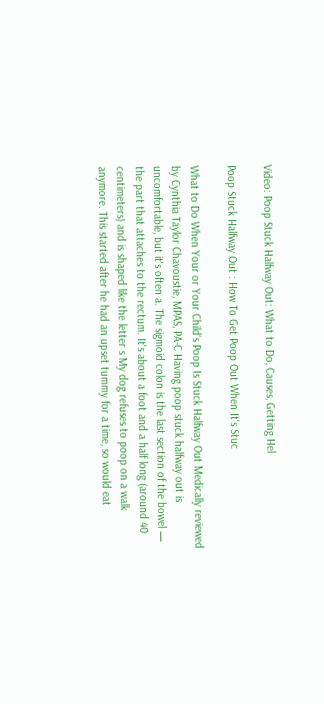Video: Poop Stuck Halfway Out: What to Do, Causes, Getting Hel

Poop Stuck Halfway Out : How To Get Poop Out When It's Stuc

What to Do When Your or Your Child's Poop Is Stuck Halfway Out Medically reviewed by Cynthia Taylor Chavoustie, MPAS, PA-C Having poop stuck halfway out is uncomfortable, but it's often a. The sigmoid colon is the last section of the bowel — the part that attaches to the rectum. It's about a foot and a half long (around 40 centimeters) and is shaped like the letter s My dog refuses to poop on a walk anymore. This started after he had an upset tummy for a time, so would eat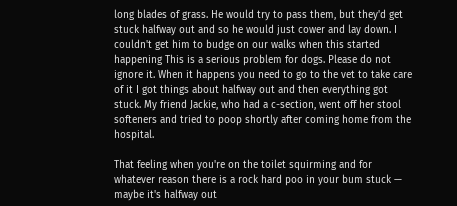long blades of grass. He would try to pass them, but they'd get stuck halfway out and so he would just cower and lay down. I couldn't get him to budge on our walks when this started happening This is a serious problem for dogs. Please do not ignore it. When it happens you need to go to the vet to take care of it I got things about halfway out and then everything got stuck. My friend Jackie, who had a c-section, went off her stool softeners and tried to poop shortly after coming home from the hospital.

That feeling when you're on the toilet squirming and for whatever reason there is a rock hard poo in your bum stuck — maybe it's halfway out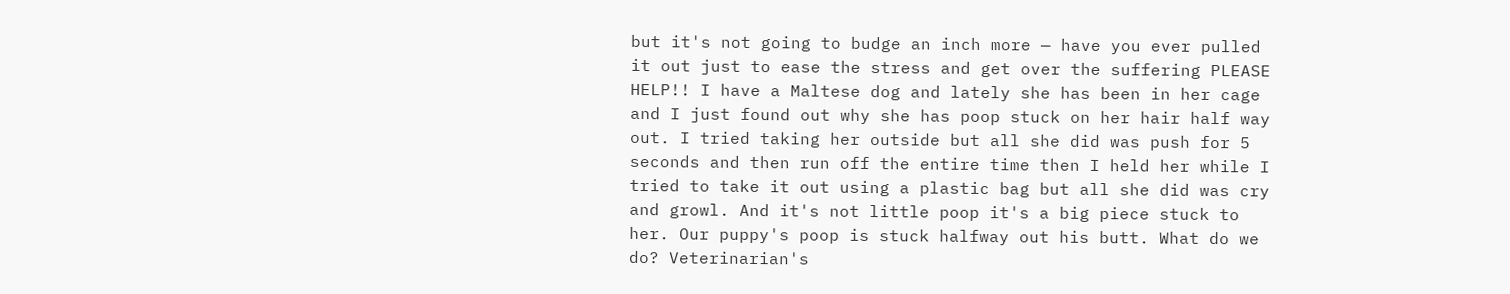but it's not going to budge an inch more — have you ever pulled it out just to ease the stress and get over the suffering PLEASE HELP!! I have a Maltese dog and lately she has been in her cage and I just found out why she has poop stuck on her hair half way out. I tried taking her outside but all she did was push for 5 seconds and then run off the entire time then I held her while I tried to take it out using a plastic bag but all she did was cry and growl. And it's not little poop it's a big piece stuck to her. Our puppy's poop is stuck halfway out his butt. What do we do? Veterinarian's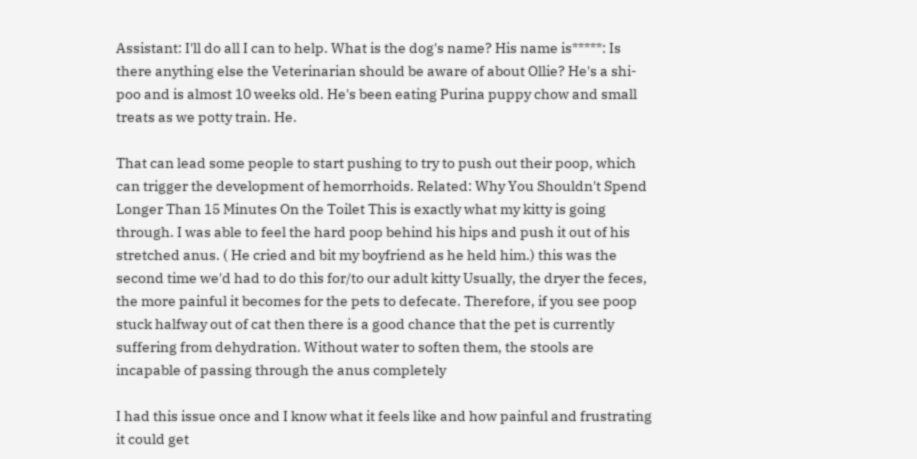Assistant: I'll do all I can to help. What is the dog's name? His name is*****: Is there anything else the Veterinarian should be aware of about Ollie? He's a shi-poo and is almost 10 weeks old. He's been eating Purina puppy chow and small treats as we potty train. He.

That can lead some people to start pushing to try to push out their poop, which can trigger the development of hemorrhoids. Related: Why You Shouldn't Spend Longer Than 15 Minutes On the Toilet This is exactly what my kitty is going through. I was able to feel the hard poop behind his hips and push it out of his stretched anus. ( He cried and bit my boyfriend as he held him.) this was the second time we'd had to do this for/to our adult kitty Usually, the dryer the feces, the more painful it becomes for the pets to defecate. Therefore, if you see poop stuck halfway out of cat then there is a good chance that the pet is currently suffering from dehydration. Without water to soften them, the stools are incapable of passing through the anus completely

I had this issue once and I know what it feels like and how painful and frustrating it could get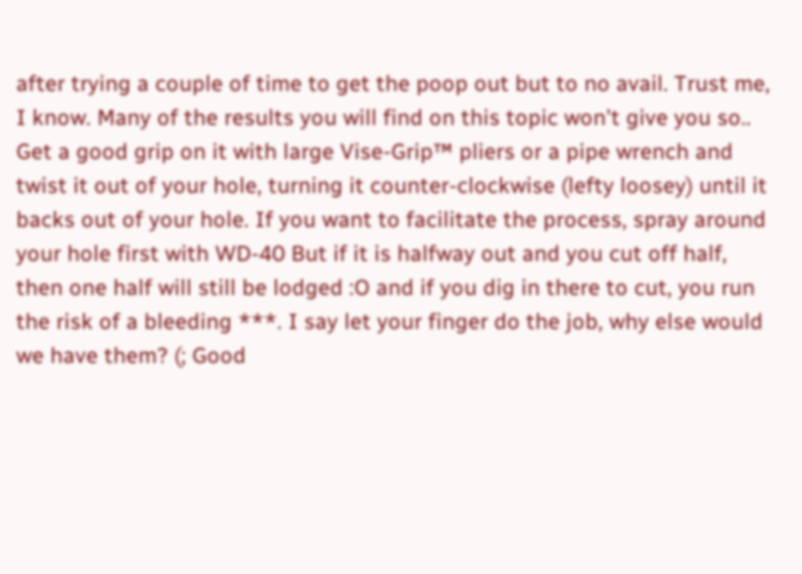after trying a couple of time to get the poop out but to no avail. Trust me, I know. Many of the results you will find on this topic won't give you so.. Get a good grip on it with large Vise-Grip™ pliers or a pipe wrench and twist it out of your hole, turning it counter-clockwise (lefty loosey) until it backs out of your hole. If you want to facilitate the process, spray around your hole first with WD-40 But if it is halfway out and you cut off half, then one half will still be lodged :O and if you dig in there to cut, you run the risk of a bleeding ***. I say let your finger do the job, why else would we have them? (; Good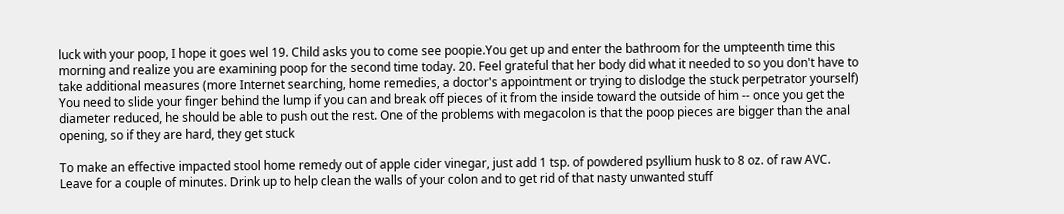luck with your poop, I hope it goes wel 19. Child asks you to come see poopie.You get up and enter the bathroom for the umpteenth time this morning and realize you are examining poop for the second time today. 20. Feel grateful that her body did what it needed to so you don't have to take additional measures (more Internet searching, home remedies, a doctor's appointment or trying to dislodge the stuck perpetrator yourself) You need to slide your finger behind the lump if you can and break off pieces of it from the inside toward the outside of him -- once you get the diameter reduced, he should be able to push out the rest. One of the problems with megacolon is that the poop pieces are bigger than the anal opening, so if they are hard, they get stuck

To make an effective impacted stool home remedy out of apple cider vinegar, just add 1 tsp. of powdered psyllium husk to 8 oz. of raw AVC. Leave for a couple of minutes. Drink up to help clean the walls of your colon and to get rid of that nasty unwanted stuff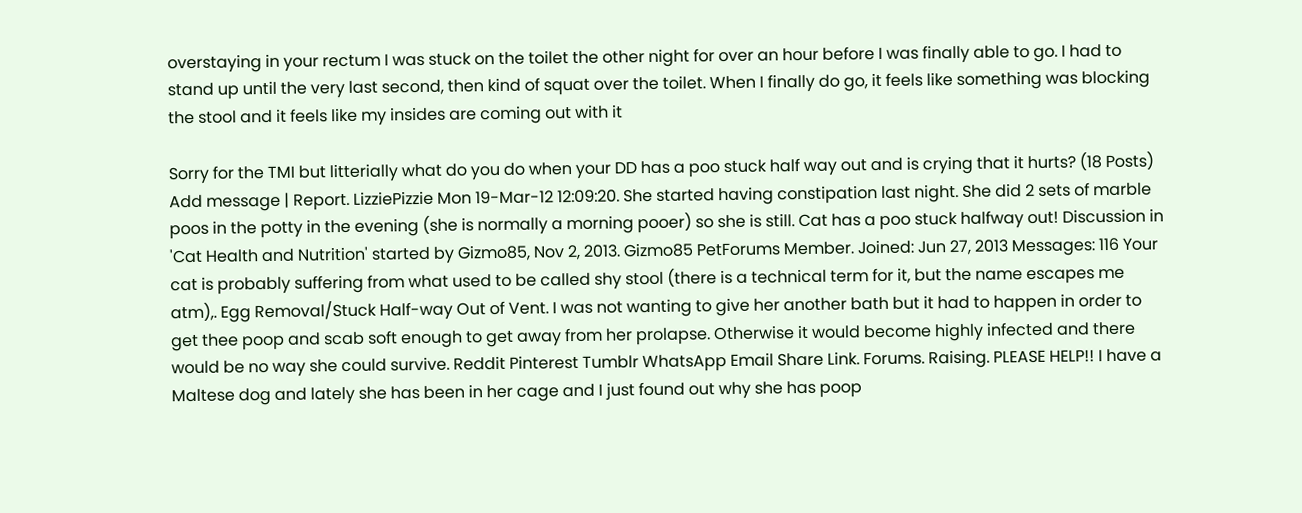overstaying in your rectum I was stuck on the toilet the other night for over an hour before I was finally able to go. I had to stand up until the very last second, then kind of squat over the toilet. When I finally do go, it feels like something was blocking the stool and it feels like my insides are coming out with it

Sorry for the TMI but litterially what do you do when your DD has a poo stuck half way out and is crying that it hurts? (18 Posts) Add message | Report. LizziePizzie Mon 19-Mar-12 12:09:20. She started having constipation last night. She did 2 sets of marble poos in the potty in the evening (she is normally a morning pooer) so she is still. Cat has a poo stuck halfway out! Discussion in 'Cat Health and Nutrition' started by Gizmo85, Nov 2, 2013. Gizmo85 PetForums Member. Joined: Jun 27, 2013 Messages: 116 Your cat is probably suffering from what used to be called shy stool (there is a technical term for it, but the name escapes me atm),. Egg Removal/Stuck Half-way Out of Vent. I was not wanting to give her another bath but it had to happen in order to get thee poop and scab soft enough to get away from her prolapse. Otherwise it would become highly infected and there would be no way she could survive. Reddit Pinterest Tumblr WhatsApp Email Share Link. Forums. Raising. PLEASE HELP!! I have a Maltese dog and lately she has been in her cage and I just found out why she has poop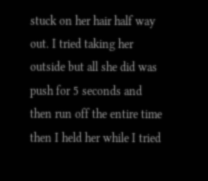stuck on her hair half way out. I tried taking her outside but all she did was push for 5 seconds and then run off the entire time then I held her while I tried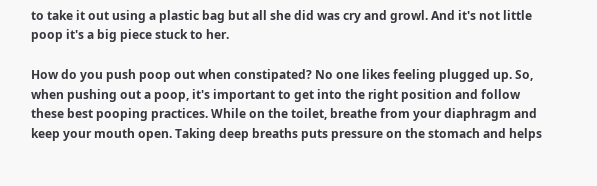to take it out using a plastic bag but all she did was cry and growl. And it's not little poop it's a big piece stuck to her.

How do you push poop out when constipated? No one likes feeling plugged up. So, when pushing out a poop, it's important to get into the right position and follow these best pooping practices. While on the toilet, breathe from your diaphragm and keep your mouth open. Taking deep breaths puts pressure on the stomach and helps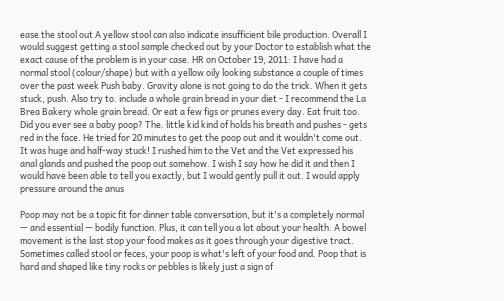ease the stool out A yellow stool can also indicate insufficient bile production. Overall I would suggest getting a stool sample checked out by your Doctor to establish what the exact cause of the problem is in your case. HR on October 19, 2011: I have had a normal stool (colour/shape) but with a yellow oily looking substance a couple of times over the past week Push baby. Gravity alone is not going to do the trick. When it gets stuck, push. Also try to. include a whole grain bread in your diet - I recommend the La Brea Bakery whole grain bread. Or eat a few figs or prunes every day. Eat fruit too. Did you ever see a baby poop? The. little kid kind of holds his breath and pushes - gets red in the face. He tried for 20 minutes to get the poop out and it wouldn't come out. It was huge and half-way stuck! I rushed him to the Vet and the Vet expressed his anal glands and pushed the poop out somehow. I wish I say how he did it and then I would have been able to tell you exactly, but I would gently pull it out. I would apply pressure around the anus

Poop may not be a topic fit for dinner table conversation, but it's a completely normal — and essential — bodily function. Plus, it can tell you a lot about your health. A bowel movement is the last stop your food makes as it goes through your digestive tract. Sometimes called stool or feces, your poop is what's left of your food and. Poop that is hard and shaped like tiny rocks or pebbles is likely just a sign of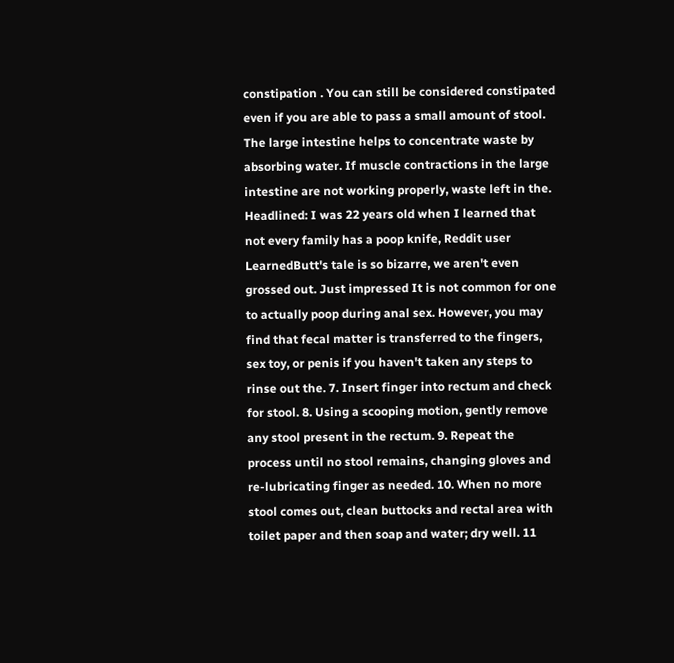constipation . You can still be considered constipated even if you are able to pass a small amount of stool. The large intestine helps to concentrate waste by absorbing water. If muscle contractions in the large intestine are not working properly, waste left in the. Headlined: I was 22 years old when I learned that not every family has a poop knife, Reddit user LearnedButt's tale is so bizarre, we aren't even grossed out. Just impressed It is not common for one to actually poop during anal sex. However, you may find that fecal matter is transferred to the fingers, sex toy, or penis if you haven't taken any steps to rinse out the. 7. Insert finger into rectum and check for stool. 8. Using a scooping motion, gently remove any stool present in the rectum. 9. Repeat the process until no stool remains, changing gloves and re-lubricating finger as needed. 10. When no more stool comes out, clean buttocks and rectal area with toilet paper and then soap and water; dry well. 11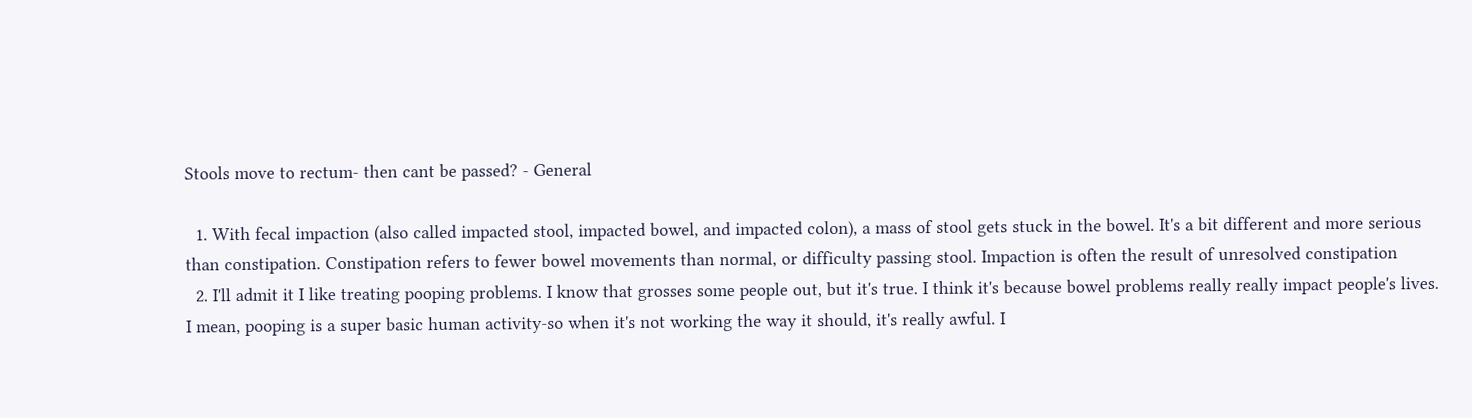Stools move to rectum- then cant be passed? - General

  1. With fecal impaction (also called impacted stool, impacted bowel, and impacted colon), a mass of stool gets stuck in the bowel. It's a bit different and more serious than constipation. Constipation refers to fewer bowel movements than normal, or difficulty passing stool. Impaction is often the result of unresolved constipation
  2. I'll admit it I like treating pooping problems. I know that grosses some people out, but it's true. I think it's because bowel problems really really impact people's lives. I mean, pooping is a super basic human activity-so when it's not working the way it should, it's really awful. I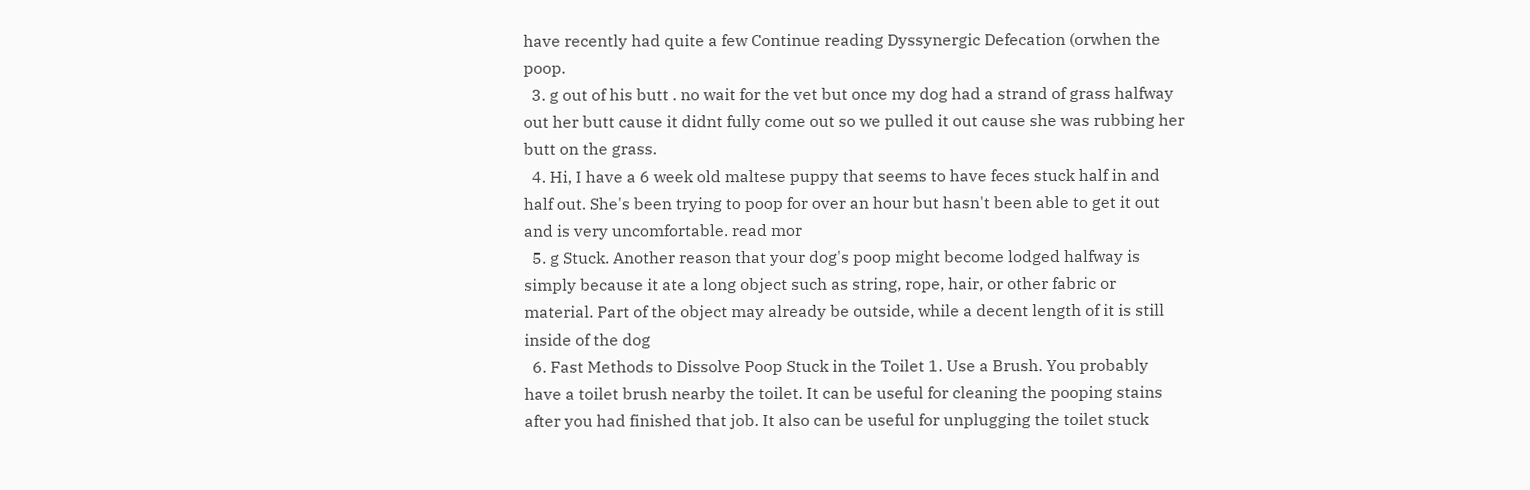have recently had quite a few Continue reading Dyssynergic Defecation (orwhen the poop.
  3. g out of his butt . no wait for the vet but once my dog had a strand of grass halfway out her butt cause it didnt fully come out so we pulled it out cause she was rubbing her butt on the grass.
  4. Hi, I have a 6 week old maltese puppy that seems to have feces stuck half in and half out. She's been trying to poop for over an hour but hasn't been able to get it out and is very uncomfortable. read mor
  5. g Stuck. Another reason that your dog's poop might become lodged halfway is simply because it ate a long object such as string, rope, hair, or other fabric or material. Part of the object may already be outside, while a decent length of it is still inside of the dog
  6. Fast Methods to Dissolve Poop Stuck in the Toilet 1. Use a Brush. You probably have a toilet brush nearby the toilet. It can be useful for cleaning the pooping stains after you had finished that job. It also can be useful for unplugging the toilet stuck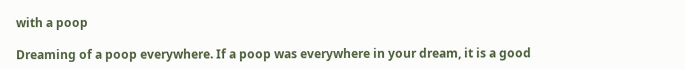with a poop

Dreaming of a poop everywhere. If a poop was everywhere in your dream, it is a good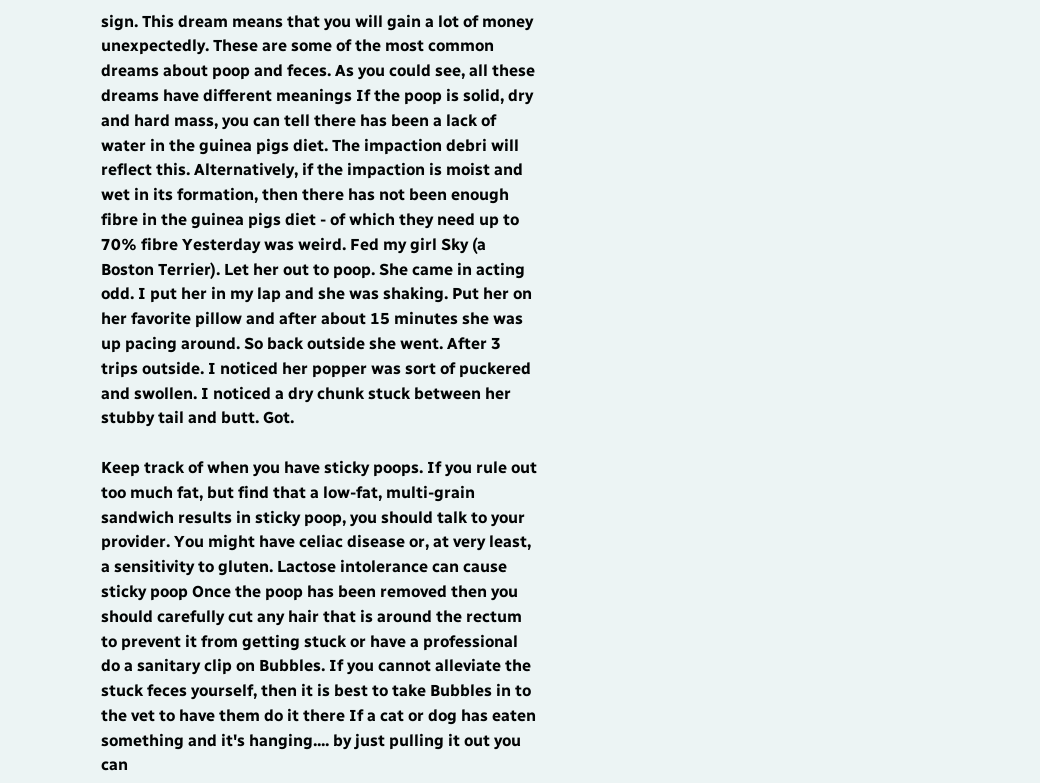sign. This dream means that you will gain a lot of money unexpectedly. These are some of the most common dreams about poop and feces. As you could see, all these dreams have different meanings If the poop is solid, dry and hard mass, you can tell there has been a lack of water in the guinea pigs diet. The impaction debri will reflect this. Alternatively, if the impaction is moist and wet in its formation, then there has not been enough fibre in the guinea pigs diet - of which they need up to 70% fibre Yesterday was weird. Fed my girl Sky (a Boston Terrier). Let her out to poop. She came in acting odd. I put her in my lap and she was shaking. Put her on her favorite pillow and after about 15 minutes she was up pacing around. So back outside she went. After 3 trips outside. I noticed her popper was sort of puckered and swollen. I noticed a dry chunk stuck between her stubby tail and butt. Got.

Keep track of when you have sticky poops. If you rule out too much fat, but find that a low-fat, multi-grain sandwich results in sticky poop, you should talk to your provider. You might have celiac disease or, at very least, a sensitivity to gluten. Lactose intolerance can cause sticky poop Once the poop has been removed then you should carefully cut any hair that is around the rectum to prevent it from getting stuck or have a professional do a sanitary clip on Bubbles. If you cannot alleviate the stuck feces yourself, then it is best to take Bubbles in to the vet to have them do it there If a cat or dog has eaten something and it's hanging.... by just pulling it out you can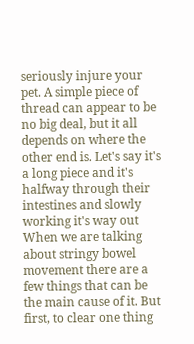seriously injure your pet. A simple piece of thread can appear to be no big deal, but it all depends on where the other end is. Let's say it's a long piece and it's halfway through their intestines and slowly working it's way out When we are talking about stringy bowel movement there are a few things that can be the main cause of it. But first, to clear one thing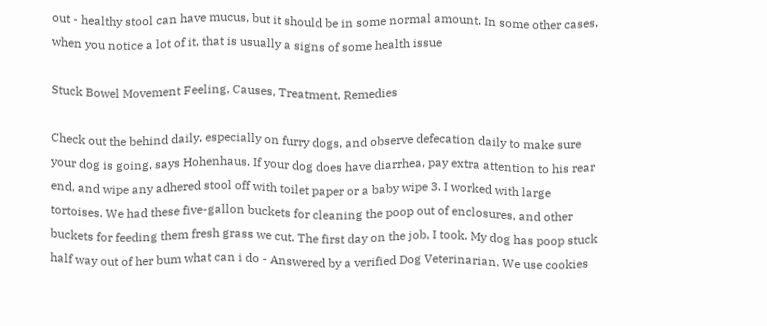out - healthy stool can have mucus, but it should be in some normal amount. In some other cases, when you notice a lot of it, that is usually a signs of some health issue

Stuck Bowel Movement Feeling, Causes, Treatment, Remedies

Check out the behind daily, especially on furry dogs, and observe defecation daily to make sure your dog is going, says Hohenhaus. If your dog does have diarrhea, pay extra attention to his rear end, and wipe any adhered stool off with toilet paper or a baby wipe 3. I worked with large tortoises. We had these five-gallon buckets for cleaning the poop out of enclosures, and other buckets for feeding them fresh grass we cut. The first day on the job, I took. My dog has poop stuck half way out of her bum what can i do - Answered by a verified Dog Veterinarian. We use cookies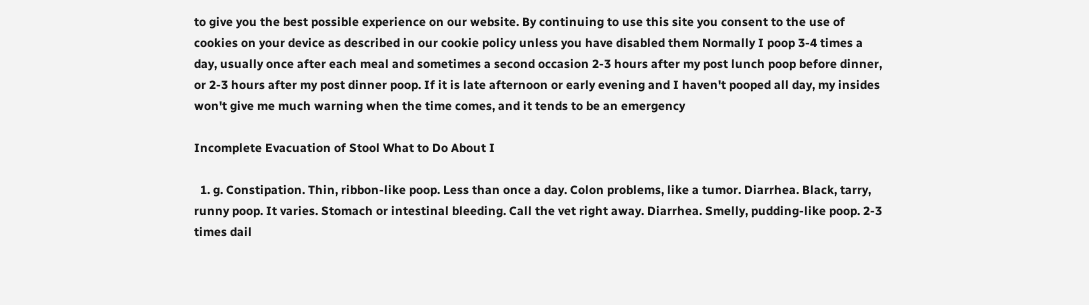to give you the best possible experience on our website. By continuing to use this site you consent to the use of cookies on your device as described in our cookie policy unless you have disabled them Normally I poop 3-4 times a day, usually once after each meal and sometimes a second occasion 2-3 hours after my post lunch poop before dinner, or 2-3 hours after my post dinner poop. If it is late afternoon or early evening and I haven't pooped all day, my insides won't give me much warning when the time comes, and it tends to be an emergency

Incomplete Evacuation of Stool What to Do About I

  1. g. Constipation. Thin, ribbon-like poop. Less than once a day. Colon problems, like a tumor. Diarrhea. Black, tarry, runny poop. It varies. Stomach or intestinal bleeding. Call the vet right away. Diarrhea. Smelly, pudding-like poop. 2-3 times dail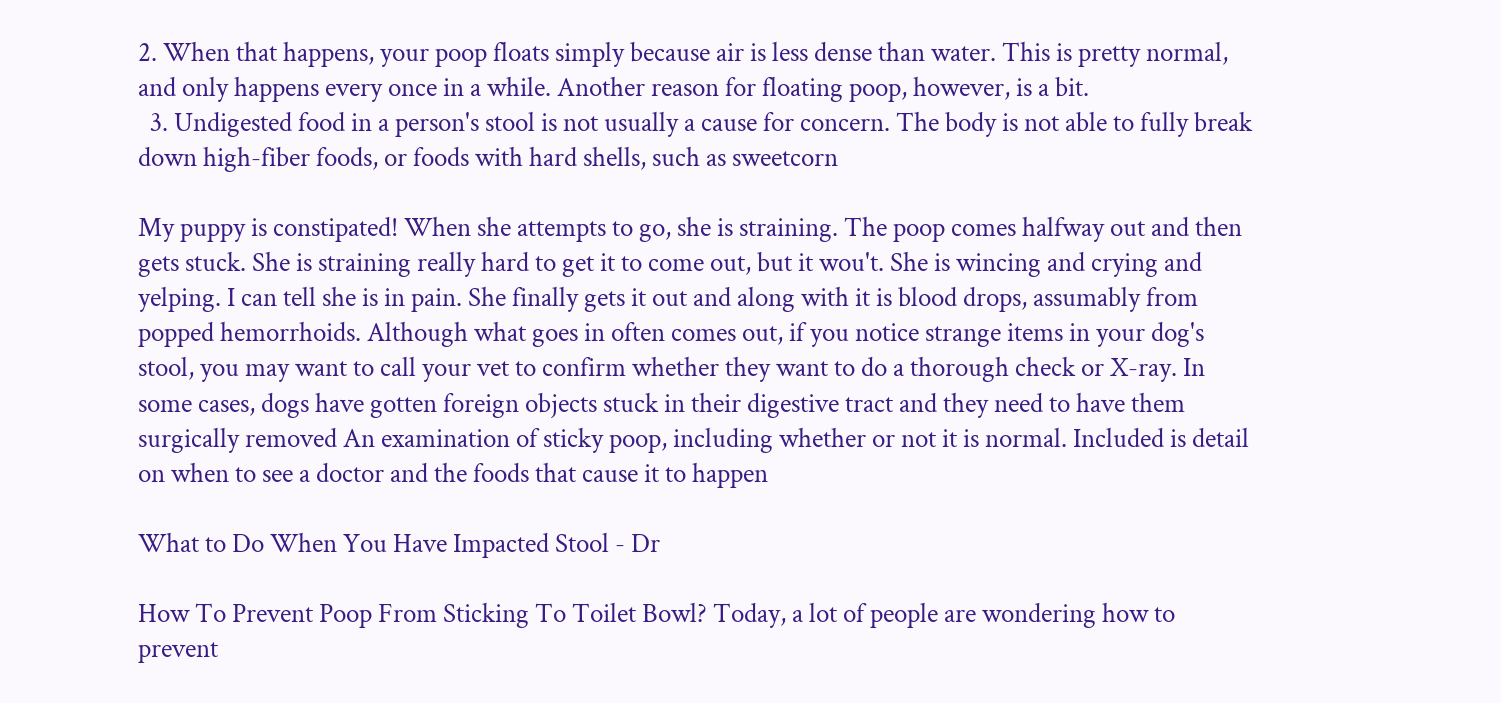2. When that happens, your poop floats simply because air is less dense than water. This is pretty normal, and only happens every once in a while. Another reason for floating poop, however, is a bit.
  3. Undigested food in a person's stool is not usually a cause for concern. The body is not able to fully break down high-fiber foods, or foods with hard shells, such as sweetcorn

My puppy is constipated! When she attempts to go, she is straining. The poop comes halfway out and then gets stuck. She is straining really hard to get it to come out, but it wou't. She is wincing and crying and yelping. I can tell she is in pain. She finally gets it out and along with it is blood drops, assumably from popped hemorrhoids. Although what goes in often comes out, if you notice strange items in your dog's stool, you may want to call your vet to confirm whether they want to do a thorough check or X-ray. In some cases, dogs have gotten foreign objects stuck in their digestive tract and they need to have them surgically removed An examination of sticky poop, including whether or not it is normal. Included is detail on when to see a doctor and the foods that cause it to happen

What to Do When You Have Impacted Stool - Dr

How To Prevent Poop From Sticking To Toilet Bowl? Today, a lot of people are wondering how to prevent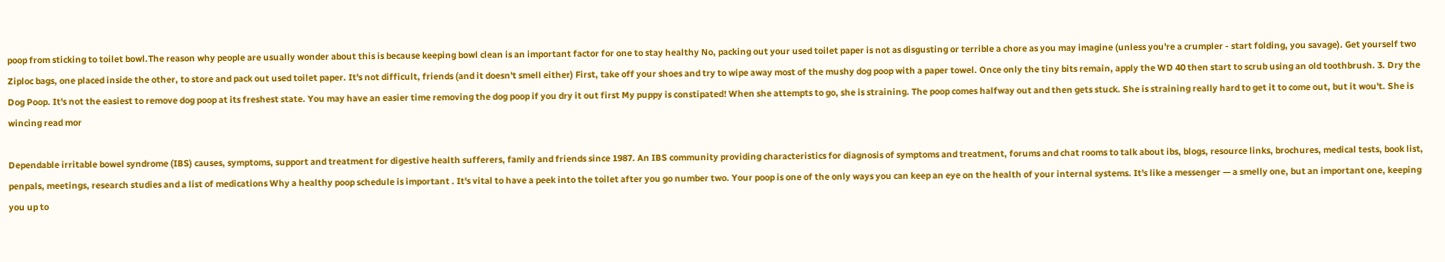poop from sticking to toilet bowl.The reason why people are usually wonder about this is because keeping bowl clean is an important factor for one to stay healthy No, packing out your used toilet paper is not as disgusting or terrible a chore as you may imagine (unless you're a crumpler - start folding, you savage). Get yourself two Ziploc bags, one placed inside the other, to store and pack out used toilet paper. It's not difficult, friends (and it doesn't smell either) First, take off your shoes and try to wipe away most of the mushy dog poop with a paper towel. Once only the tiny bits remain, apply the WD 40 then start to scrub using an old toothbrush. 3. Dry the Dog Poop. It's not the easiest to remove dog poop at its freshest state. You may have an easier time removing the dog poop if you dry it out first My puppy is constipated! When she attempts to go, she is straining. The poop comes halfway out and then gets stuck. She is straining really hard to get it to come out, but it wou't. She is wincing read mor

Dependable irritable bowel syndrome (IBS) causes, symptoms, support and treatment for digestive health sufferers, family and friends since 1987. An IBS community providing characteristics for diagnosis of symptoms and treatment, forums and chat rooms to talk about ibs, blogs, resource links, brochures, medical tests, book list, penpals, meetings, research studies and a list of medications Why a healthy poop schedule is important . It's vital to have a peek into the toilet after you go number two. Your poop is one of the only ways you can keep an eye on the health of your internal systems. It's like a messenger — a smelly one, but an important one, keeping you up to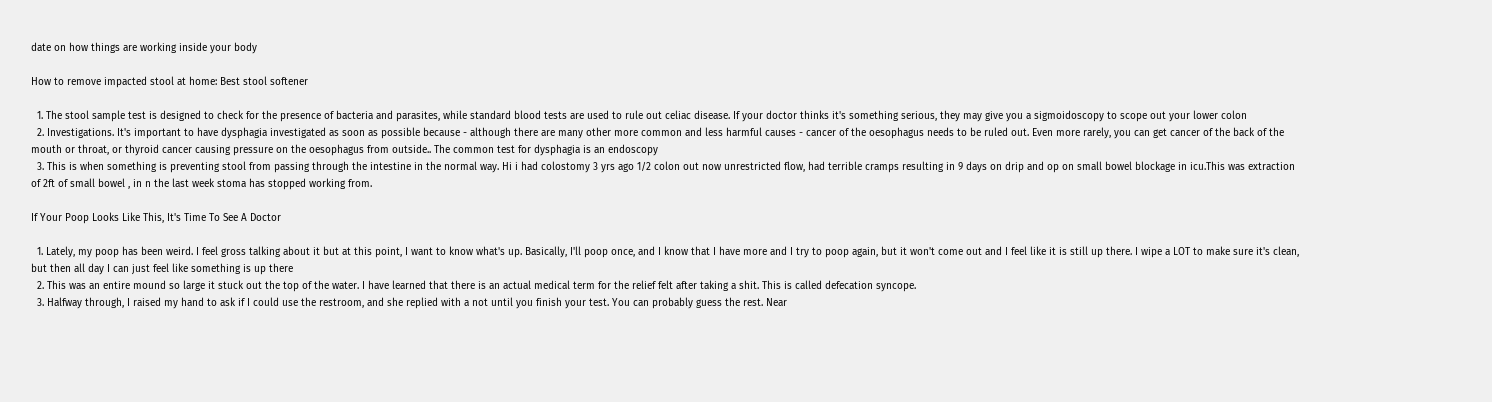date on how things are working inside your body

How to remove impacted stool at home: Best stool softener

  1. The stool sample test is designed to check for the presence of bacteria and parasites, while standard blood tests are used to rule out celiac disease. If your doctor thinks it's something serious, they may give you a sigmoidoscopy to scope out your lower colon
  2. Investigations. It's important to have dysphagia investigated as soon as possible because - although there are many other more common and less harmful causes - cancer of the oesophagus needs to be ruled out. Even more rarely, you can get cancer of the back of the mouth or throat, or thyroid cancer causing pressure on the oesophagus from outside.. The common test for dysphagia is an endoscopy
  3. This is when something is preventing stool from passing through the intestine in the normal way. Hi i had colostomy 3 yrs ago 1/2 colon out now unrestricted flow, had terrible cramps resulting in 9 days on drip and op on small bowel blockage in icu.This was extraction of 2ft of small bowel , in n the last week stoma has stopped working from.

If Your Poop Looks Like This, It's Time To See A Doctor

  1. Lately, my poop has been weird. I feel gross talking about it but at this point, I want to know what's up. Basically, I'll poop once, and I know that I have more and I try to poop again, but it won't come out and I feel like it is still up there. I wipe a LOT to make sure it's clean, but then all day I can just feel like something is up there
  2. This was an entire mound so large it stuck out the top of the water. I have learned that there is an actual medical term for the relief felt after taking a shit. This is called defecation syncope.
  3. Halfway through, I raised my hand to ask if I could use the restroom, and she replied with a not until you finish your test. You can probably guess the rest. Near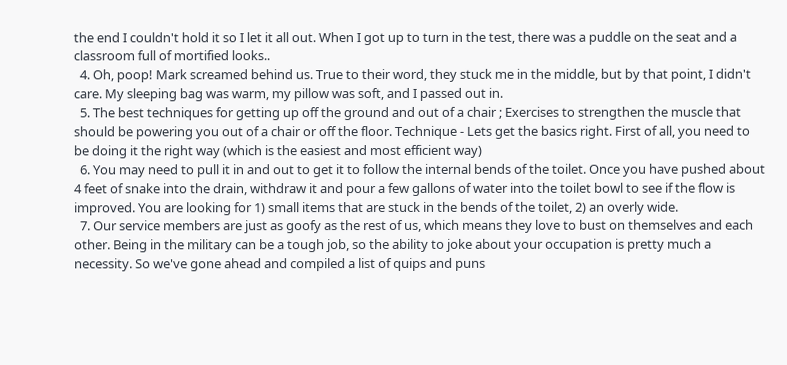the end I couldn't hold it so I let it all out. When I got up to turn in the test, there was a puddle on the seat and a classroom full of mortified looks..
  4. Oh, poop! Mark screamed behind us. True to their word, they stuck me in the middle, but by that point, I didn't care. My sleeping bag was warm, my pillow was soft, and I passed out in.
  5. The best techniques for getting up off the ground and out of a chair ; Exercises to strengthen the muscle that should be powering you out of a chair or off the floor. Technique - Lets get the basics right. First of all, you need to be doing it the right way (which is the easiest and most efficient way)
  6. You may need to pull it in and out to get it to follow the internal bends of the toilet. Once you have pushed about 4 feet of snake into the drain, withdraw it and pour a few gallons of water into the toilet bowl to see if the flow is improved. You are looking for 1) small items that are stuck in the bends of the toilet, 2) an overly wide.
  7. Our service members are just as goofy as the rest of us, which means they love to bust on themselves and each other. Being in the military can be a tough job, so the ability to joke about your occupation is pretty much a necessity. So we've gone ahead and compiled a list of quips and puns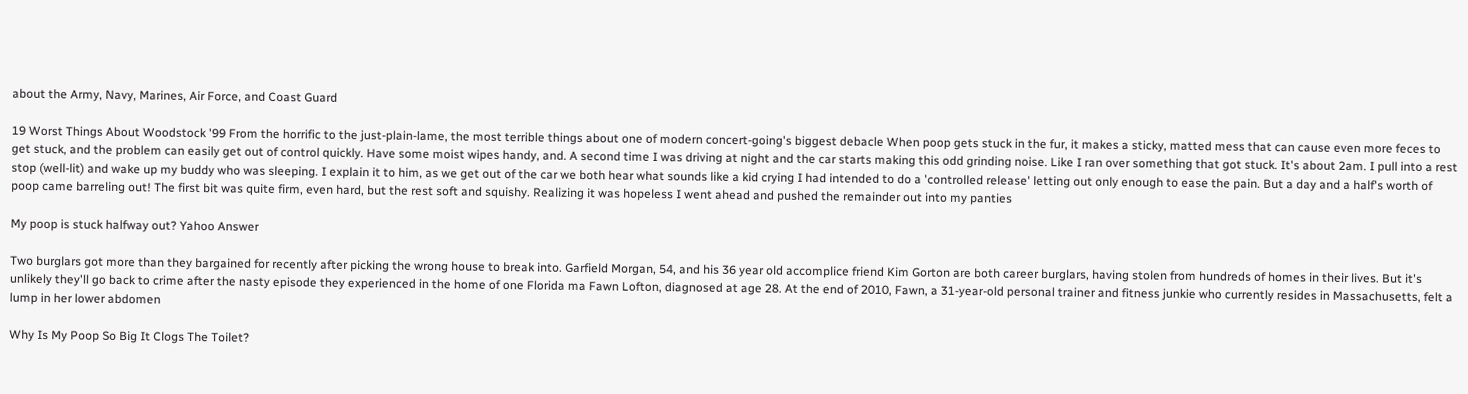about the Army, Navy, Marines, Air Force, and Coast Guard

19 Worst Things About Woodstock '99 From the horrific to the just-plain-lame, the most terrible things about one of modern concert-going's biggest debacle When poop gets stuck in the fur, it makes a sticky, matted mess that can cause even more feces to get stuck, and the problem can easily get out of control quickly. Have some moist wipes handy, and. A second time I was driving at night and the car starts making this odd grinding noise. Like I ran over something that got stuck. It's about 2am. I pull into a rest stop (well-lit) and wake up my buddy who was sleeping. I explain it to him, as we get out of the car we both hear what sounds like a kid crying I had intended to do a 'controlled release' letting out only enough to ease the pain. But a day and a half's worth of poop came barreling out! The first bit was quite firm, even hard, but the rest soft and squishy. Realizing it was hopeless I went ahead and pushed the remainder out into my panties

My poop is stuck halfway out? Yahoo Answer

Two burglars got more than they bargained for recently after picking the wrong house to break into. Garfield Morgan, 54, and his 36 year old accomplice friend Kim Gorton are both career burglars, having stolen from hundreds of homes in their lives. But it's unlikely they'll go back to crime after the nasty episode they experienced in the home of one Florida ma Fawn Lofton, diagnosed at age 28. At the end of 2010, Fawn, a 31-year-old personal trainer and fitness junkie who currently resides in Massachusetts, felt a lump in her lower abdomen

Why Is My Poop So Big It Clogs The Toilet?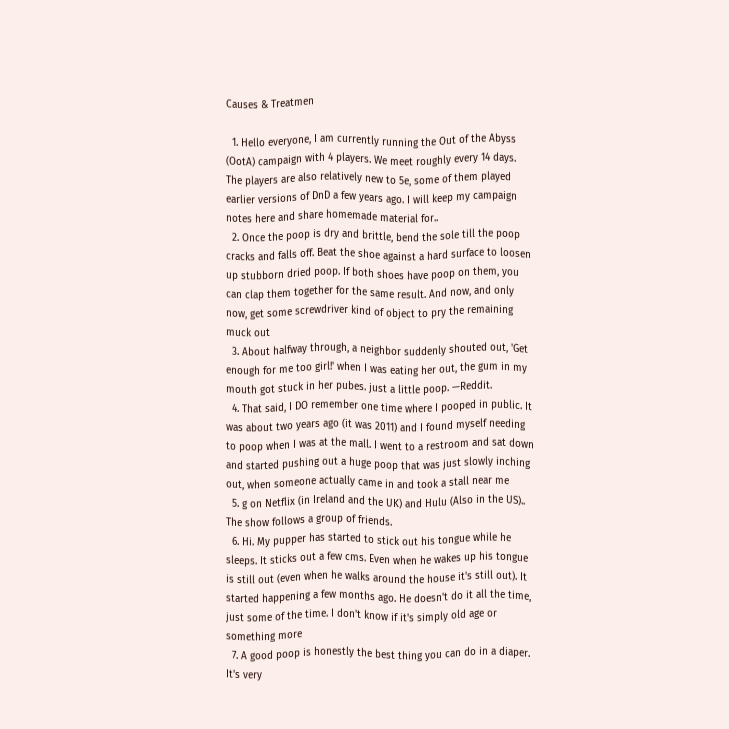Causes & Treatmen

  1. Hello everyone, I am currently running the Out of the Abyss (OotA) campaign with 4 players. We meet roughly every 14 days. The players are also relatively new to 5e, some of them played earlier versions of DnD a few years ago. I will keep my campaign notes here and share homemade material for..
  2. Once the poop is dry and brittle, bend the sole till the poop cracks and falls off. Beat the shoe against a hard surface to loosen up stubborn dried poop. If both shoes have poop on them, you can clap them together for the same result. And now, and only now, get some screwdriver kind of object to pry the remaining muck out
  3. About halfway through, a neighbor suddenly shouted out, 'Get enough for me too girl!' when I was eating her out, the gum in my mouth got stuck in her pubes. just a little poop. —Reddit.
  4. That said, I DO remember one time where I pooped in public. It was about two years ago (it was 2011) and I found myself needing to poop when I was at the mall. I went to a restroom and sat down and started pushing out a huge poop that was just slowly inching out, when someone actually came in and took a stall near me
  5. g on Netflix (in Ireland and the UK) and Hulu (Also in the US).. The show follows a group of friends.
  6. Hi. My pupper has started to stick out his tongue while he sleeps. It sticks out a few cms. Even when he wakes up his tongue is still out (even when he walks around the house it's still out). It started happening a few months ago. He doesn't do it all the time, just some of the time. I don't know if it's simply old age or something more
  7. A good poop is honestly the best thing you can do in a diaper. It's very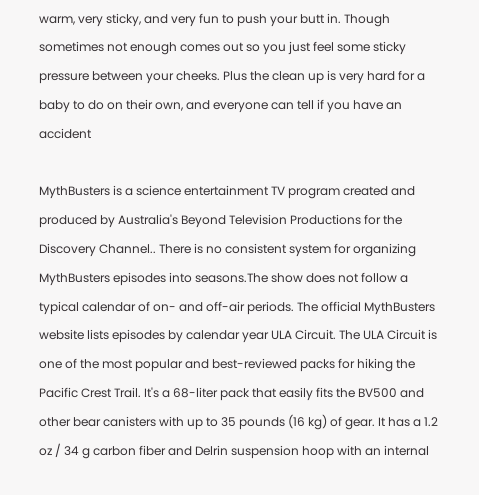warm, very sticky, and very fun to push your butt in. Though sometimes not enough comes out so you just feel some sticky pressure between your cheeks. Plus the clean up is very hard for a baby to do on their own, and everyone can tell if you have an accident

MythBusters is a science entertainment TV program created and produced by Australia's Beyond Television Productions for the Discovery Channel.. There is no consistent system for organizing MythBusters episodes into seasons.The show does not follow a typical calendar of on- and off-air periods. The official MythBusters website lists episodes by calendar year ULA Circuit. The ULA Circuit is one of the most popular and best-reviewed packs for hiking the Pacific Crest Trail. It's a 68-liter pack that easily fits the BV500 and other bear canisters with up to 35 pounds (16 kg) of gear. It has a 1.2 oz / 34 g carbon fiber and Delrin suspension hoop with an internal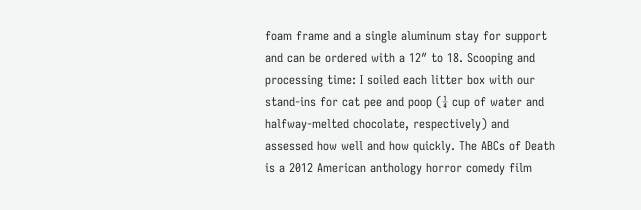foam frame and a single aluminum stay for support and can be ordered with a 12″ to 18. Scooping and processing time: I soiled each litter box with our stand-ins for cat pee and poop (¼ cup of water and halfway-melted chocolate, respectively) and assessed how well and how quickly. The ABCs of Death is a 2012 American anthology horror comedy film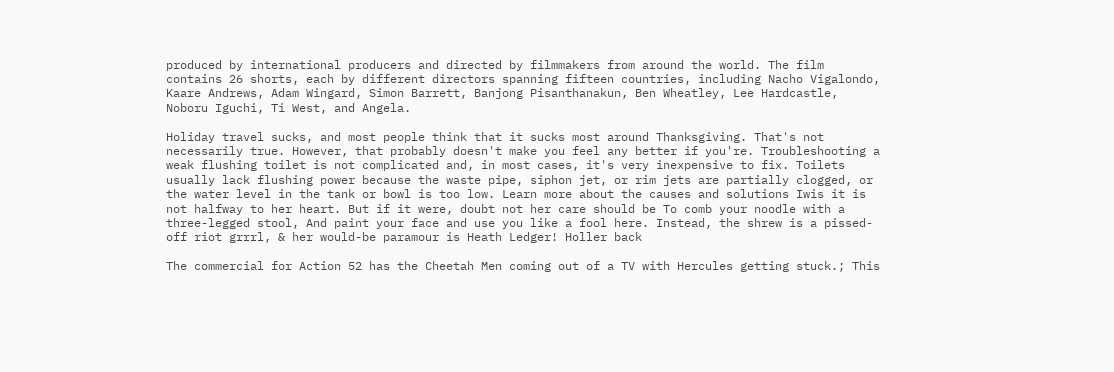produced by international producers and directed by filmmakers from around the world. The film contains 26 shorts, each by different directors spanning fifteen countries, including Nacho Vigalondo, Kaare Andrews, Adam Wingard, Simon Barrett, Banjong Pisanthanakun, Ben Wheatley, Lee Hardcastle, Noboru Iguchi, Ti West, and Angela.

Holiday travel sucks, and most people think that it sucks most around Thanksgiving. That's not necessarily true. However, that probably doesn't make you feel any better if you're. Troubleshooting a weak flushing toilet is not complicated and, in most cases, it's very inexpensive to fix. Toilets usually lack flushing power because the waste pipe, siphon jet, or rim jets are partially clogged, or the water level in the tank or bowl is too low. Learn more about the causes and solutions Iwis it is not halfway to her heart. But if it were, doubt not her care should be To comb your noodle with a three-legged stool, And paint your face and use you like a fool here. Instead, the shrew is a pissed-off riot grrrl, & her would-be paramour is Heath Ledger! Holler back

The commercial for Action 52 has the Cheetah Men coming out of a TV with Hercules getting stuck.; This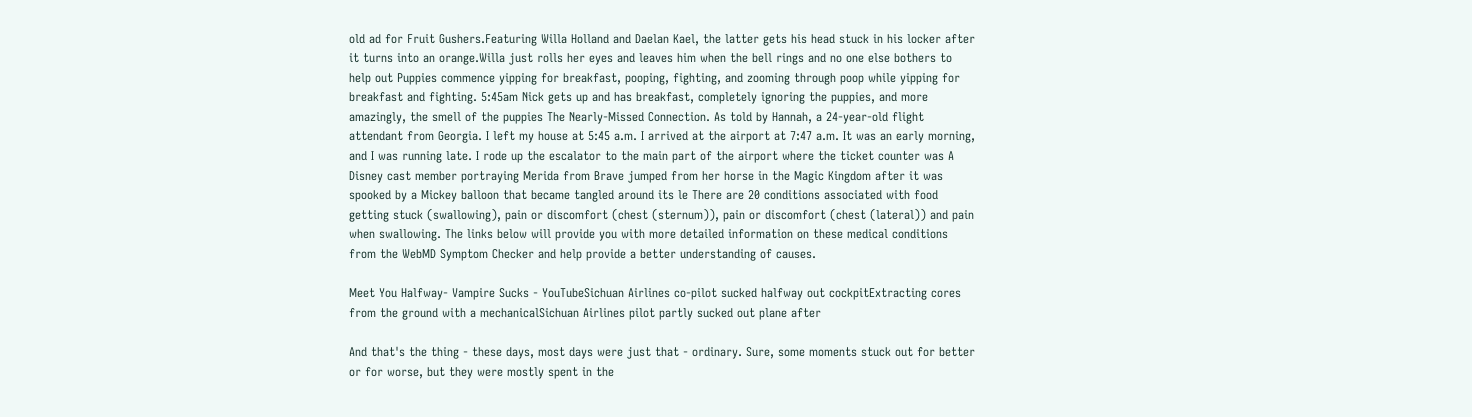old ad for Fruit Gushers.Featuring Willa Holland and Daelan Kael, the latter gets his head stuck in his locker after it turns into an orange.Willa just rolls her eyes and leaves him when the bell rings and no one else bothers to help out Puppies commence yipping for breakfast, pooping, fighting, and zooming through poop while yipping for breakfast and fighting. 5:45am Nick gets up and has breakfast, completely ignoring the puppies, and more amazingly, the smell of the puppies The Nearly-Missed Connection. As told by Hannah, a 24-year-old flight attendant from Georgia. I left my house at 5:45 a.m. I arrived at the airport at 7:47 a.m. It was an early morning, and I was running late. I rode up the escalator to the main part of the airport where the ticket counter was A Disney cast member portraying Merida from Brave jumped from her horse in the Magic Kingdom after it was spooked by a Mickey balloon that became tangled around its le There are 20 conditions associated with food getting stuck (swallowing), pain or discomfort (chest (sternum)), pain or discomfort (chest (lateral)) and pain when swallowing. The links below will provide you with more detailed information on these medical conditions from the WebMD Symptom Checker and help provide a better understanding of causes.

Meet You Halfway- Vampire Sucks - YouTubeSichuan Airlines co-pilot sucked halfway out cockpitExtracting cores from the ground with a mechanicalSichuan Airlines pilot partly sucked out plane after

And that's the thing - these days, most days were just that - ordinary. Sure, some moments stuck out for better or for worse, but they were mostly spent in the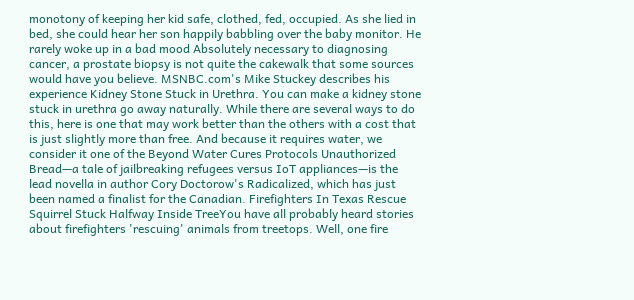monotony of keeping her kid safe, clothed, fed, occupied. As she lied in bed, she could hear her son happily babbling over the baby monitor. He rarely woke up in a bad mood Absolutely necessary to diagnosing cancer, a prostate biopsy is not quite the cakewalk that some sources would have you believe. MSNBC.com's Mike Stuckey describes his experience Kidney Stone Stuck in Urethra. You can make a kidney stone stuck in urethra go away naturally. While there are several ways to do this, here is one that may work better than the others with a cost that is just slightly more than free. And because it requires water, we consider it one of the Beyond Water Cures Protocols Unauthorized Bread—a tale of jailbreaking refugees versus IoT appliances—is the lead novella in author Cory Doctorow's Radicalized, which has just been named a finalist for the Canadian. Firefighters In Texas Rescue Squirrel Stuck Halfway Inside TreeYou have all probably heard stories about firefighters 'rescuing' animals from treetops. Well, one fire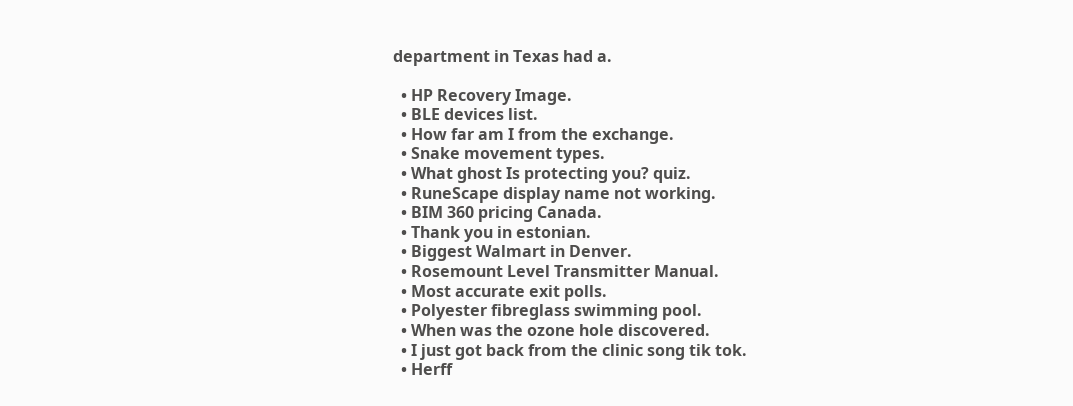department in Texas had a.

  • HP Recovery Image.
  • BLE devices list.
  • How far am I from the exchange.
  • Snake movement types.
  • What ghost Is protecting you? quiz.
  • RuneScape display name not working.
  • BIM 360 pricing Canada.
  • Thank you in estonian.
  • Biggest Walmart in Denver.
  • Rosemount Level Transmitter Manual.
  • Most accurate exit polls.
  • Polyester fibreglass swimming pool.
  • When was the ozone hole discovered.
  • I just got back from the clinic song tik tok.
  • Herff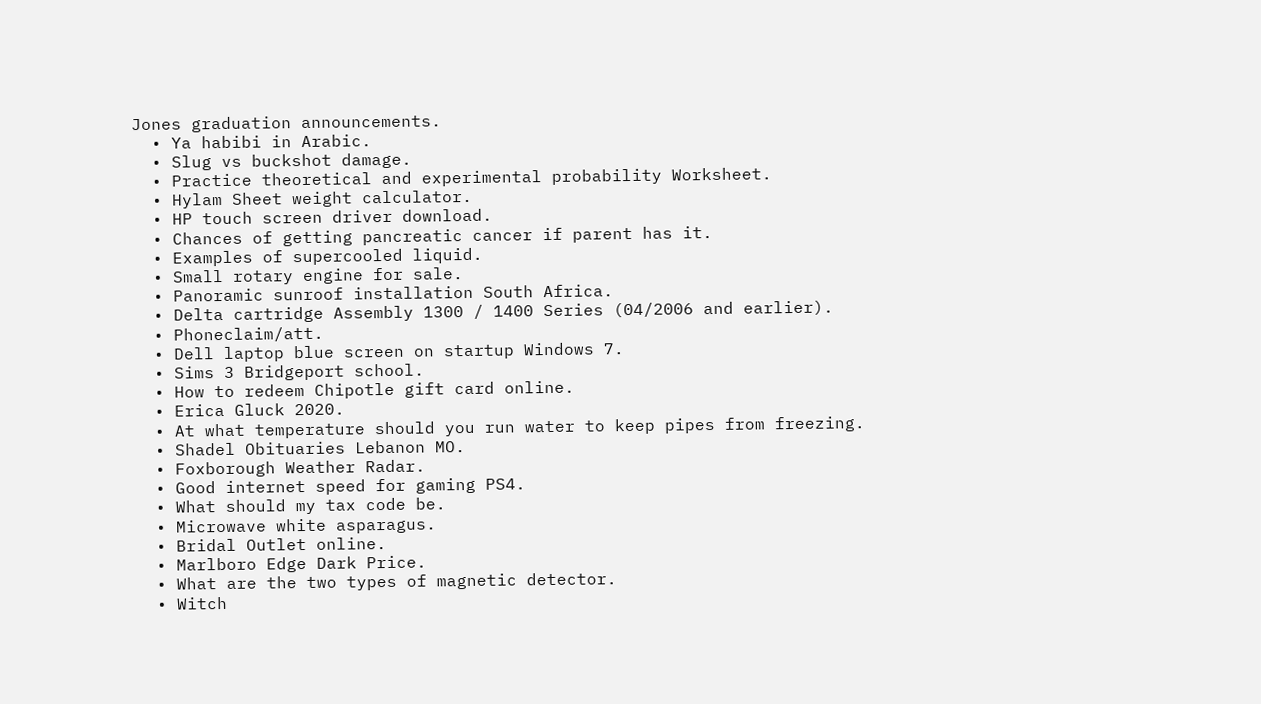Jones graduation announcements.
  • Ya habibi in Arabic.
  • Slug vs buckshot damage.
  • Practice theoretical and experimental probability Worksheet.
  • Hylam Sheet weight calculator.
  • HP touch screen driver download.
  • Chances of getting pancreatic cancer if parent has it.
  • Examples of supercooled liquid.
  • Small rotary engine for sale.
  • Panoramic sunroof installation South Africa.
  • Delta cartridge Assembly 1300 / 1400 Series (04/2006 and earlier).
  • Phoneclaim/att.
  • Dell laptop blue screen on startup Windows 7.
  • Sims 3 Bridgeport school.
  • How to redeem Chipotle gift card online.
  • Erica Gluck 2020.
  • At what temperature should you run water to keep pipes from freezing.
  • Shadel Obituaries Lebanon MO.
  • Foxborough Weather Radar.
  • Good internet speed for gaming PS4.
  • What should my tax code be.
  • Microwave white asparagus.
  • Bridal Outlet online.
  • Marlboro Edge Dark Price.
  • What are the two types of magnetic detector.
  • Witch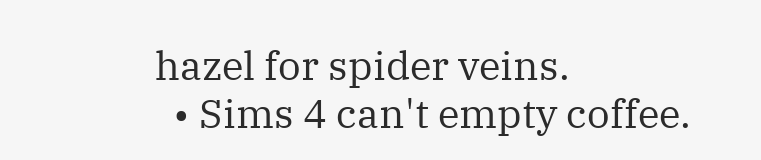hazel for spider veins.
  • Sims 4 can't empty coffee.